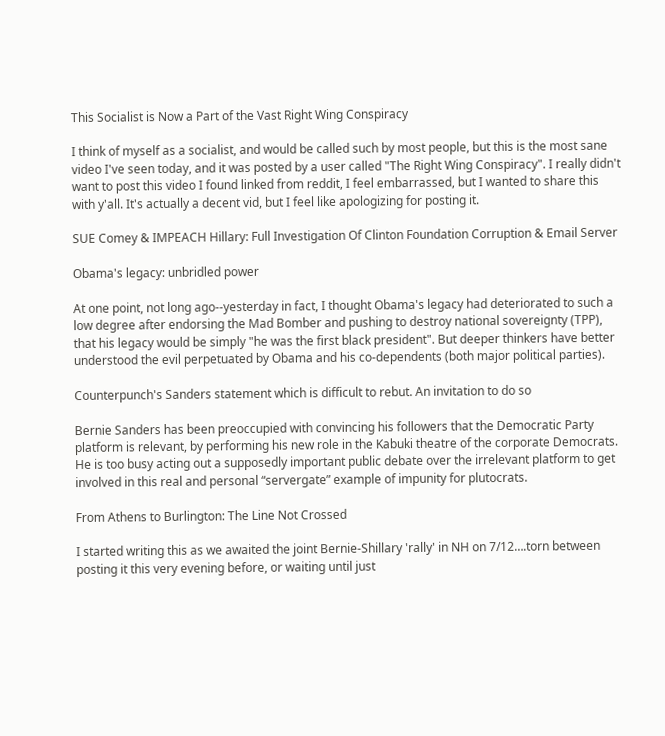This Socialist is Now a Part of the Vast Right Wing Conspiracy

I think of myself as a socialist, and would be called such by most people, but this is the most sane video I've seen today, and it was posted by a user called "The Right Wing Conspiracy". I really didn't want to post this video I found linked from reddit, I feel embarrassed, but I wanted to share this with y'all. It's actually a decent vid, but I feel like apologizing for posting it.

SUE Comey & IMPEACH Hillary: Full Investigation Of Clinton Foundation Corruption & Email Server

Obama's legacy: unbridled power

At one point, not long ago--yesterday in fact, I thought Obama's legacy had deteriorated to such a low degree after endorsing the Mad Bomber and pushing to destroy national sovereignty (TPP), that his legacy would be simply "he was the first black president". But deeper thinkers have better understood the evil perpetuated by Obama and his co-dependents (both major political parties).

Counterpunch's Sanders statement which is difficult to rebut. An invitation to do so

Bernie Sanders has been preoccupied with convincing his followers that the Democratic Party platform is relevant, by performing his new role in the Kabuki theatre of the corporate Democrats. He is too busy acting out a supposedly important public debate over the irrelevant platform to get involved in this real and personal “servergate” example of impunity for plutocrats.

From Athens to Burlington: The Line Not Crossed

I started writing this as we awaited the joint Bernie-Shillary 'rally' in NH on 7/12….torn between posting it this very evening before, or waiting until just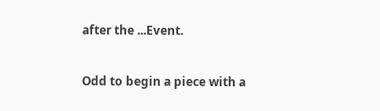after the ...Event.

Odd to begin a piece with a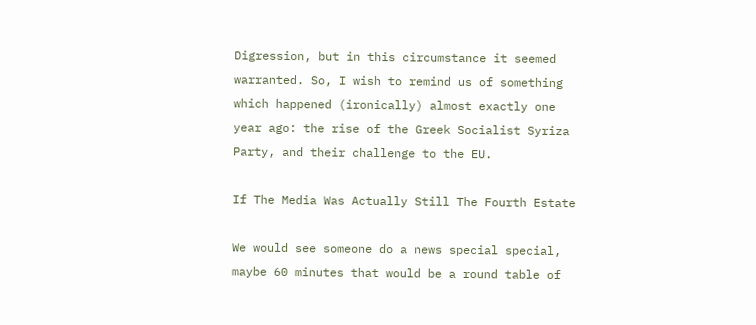Digression, but in this circumstance it seemed warranted. So, I wish to remind us of something which happened (ironically) almost exactly one year ago: the rise of the Greek Socialist Syriza Party, and their challenge to the EU.

If The Media Was Actually Still The Fourth Estate

We would see someone do a news special special, maybe 60 minutes that would be a round table of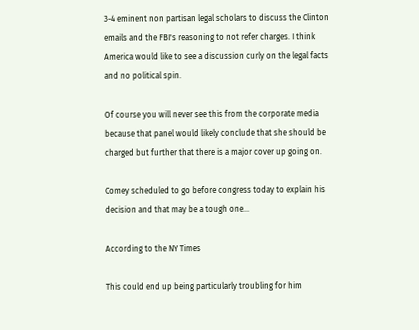3-4 eminent non partisan legal scholars to discuss the Clinton emails and the FBI's reasoning to not refer charges. I think America would like to see a discussion curly on the legal facts and no political spin.

Of course you will never see this from the corporate media because that panel would likely conclude that she should be charged but further that there is a major cover up going on.

Comey scheduled to go before congress today to explain his decision and that may be a tough one...

According to the NY Times

This could end up being particularly troubling for him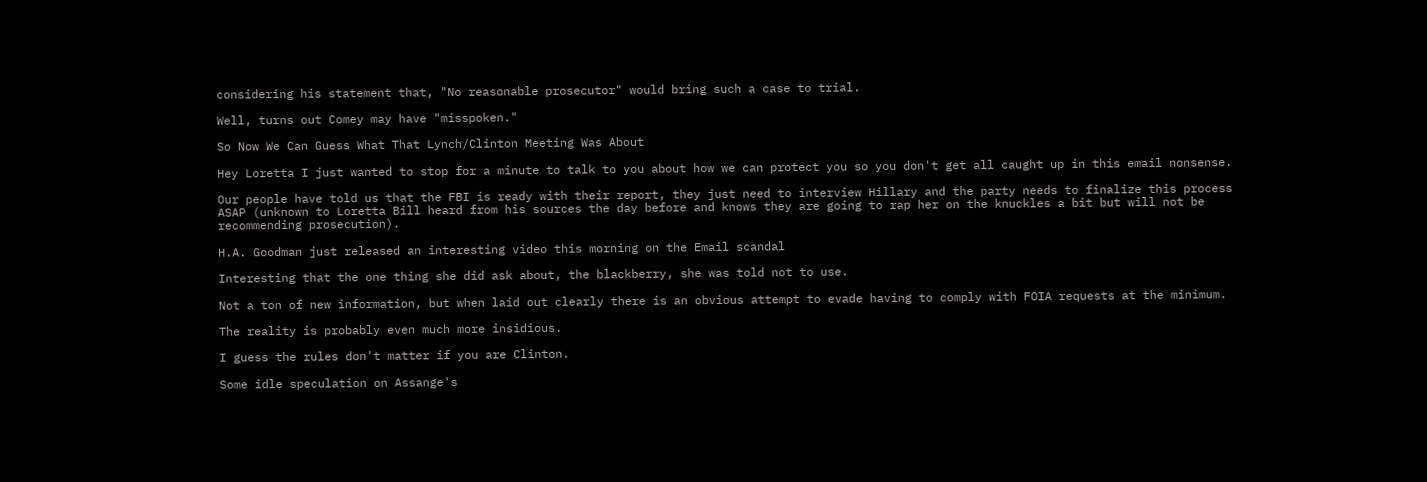considering his statement that, "No reasonable prosecutor" would bring such a case to trial.

Well, turns out Comey may have "misspoken."

So Now We Can Guess What That Lynch/Clinton Meeting Was About

Hey Loretta I just wanted to stop for a minute to talk to you about how we can protect you so you don't get all caught up in this email nonsense.

Our people have told us that the FBI is ready with their report, they just need to interview Hillary and the party needs to finalize this process ASAP (unknown to Loretta Bill heard from his sources the day before and knows they are going to rap her on the knuckles a bit but will not be recommending prosecution).

H.A. Goodman just released an interesting video this morning on the Email scandal

Interesting that the one thing she did ask about, the blackberry, she was told not to use.

Not a ton of new information, but when laid out clearly there is an obvious attempt to evade having to comply with FOIA requests at the minimum.

The reality is probably even much more insidious.

I guess the rules don't matter if you are Clinton.

Some idle speculation on Assange's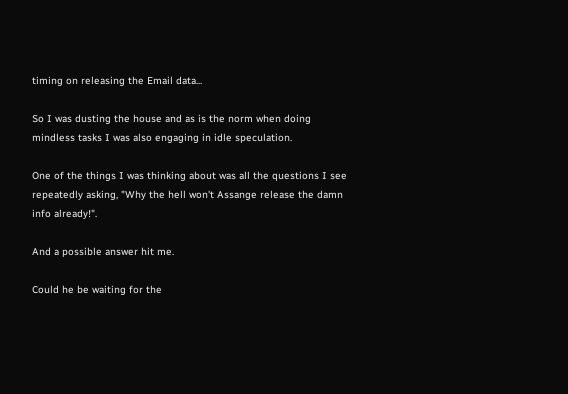timing on releasing the Email data...

So I was dusting the house and as is the norm when doing mindless tasks I was also engaging in idle speculation.

One of the things I was thinking about was all the questions I see repeatedly asking, "Why the hell won't Assange release the damn info already!".

And a possible answer hit me.

Could he be waiting for the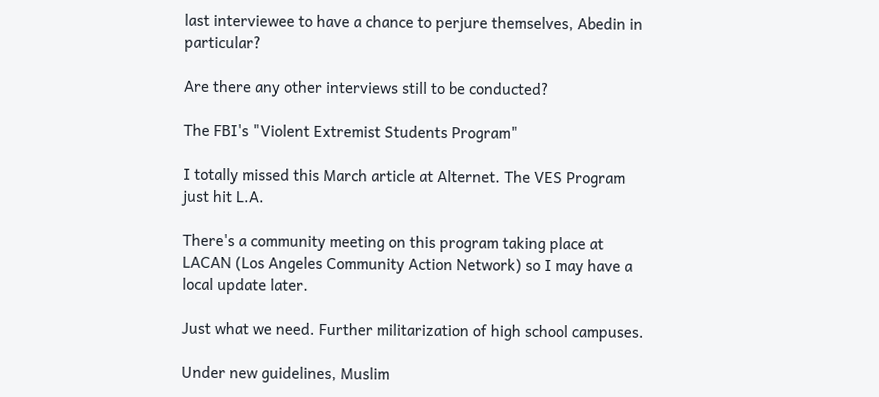last interviewee to have a chance to perjure themselves, Abedin in particular?

Are there any other interviews still to be conducted?

The FBI's "Violent Extremist Students Program"

I totally missed this March article at Alternet. The VES Program just hit L.A.

There's a community meeting on this program taking place at LACAN (Los Angeles Community Action Network) so I may have a local update later.

Just what we need. Further militarization of high school campuses.

Under new guidelines, Muslim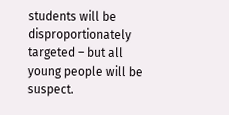students will be disproportionately targeted – but all young people will be suspect.